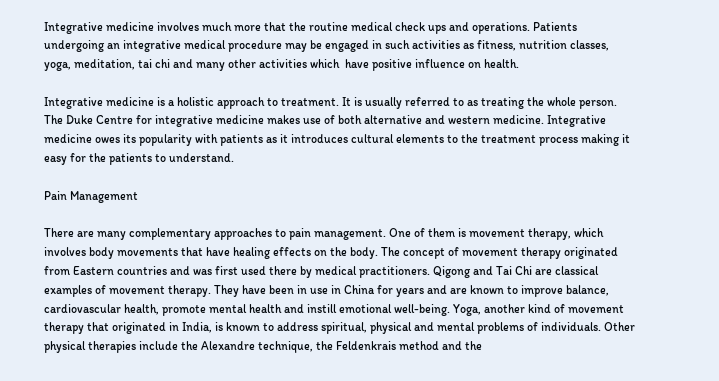Integrative medicine involves much more that the routine medical check ups and operations. Patients undergoing an integrative medical procedure may be engaged in such activities as fitness, nutrition classes, yoga, meditation, tai chi and many other activities which  have positive influence on health.

Integrative medicine is a holistic approach to treatment. It is usually referred to as treating the whole person.  The Duke Centre for integrative medicine makes use of both alternative and western medicine. Integrative medicine owes its popularity with patients as it introduces cultural elements to the treatment process making it easy for the patients to understand.

Pain Management

There are many complementary approaches to pain management. One of them is movement therapy, which involves body movements that have healing effects on the body. The concept of movement therapy originated from Eastern countries and was first used there by medical practitioners. Qigong and Tai Chi are classical examples of movement therapy. They have been in use in China for years and are known to improve balance, cardiovascular health, promote mental health and instill emotional well-being. Yoga, another kind of movement therapy that originated in India, is known to address spiritual, physical and mental problems of individuals. Other physical therapies include the Alexandre technique, the Feldenkrais method and the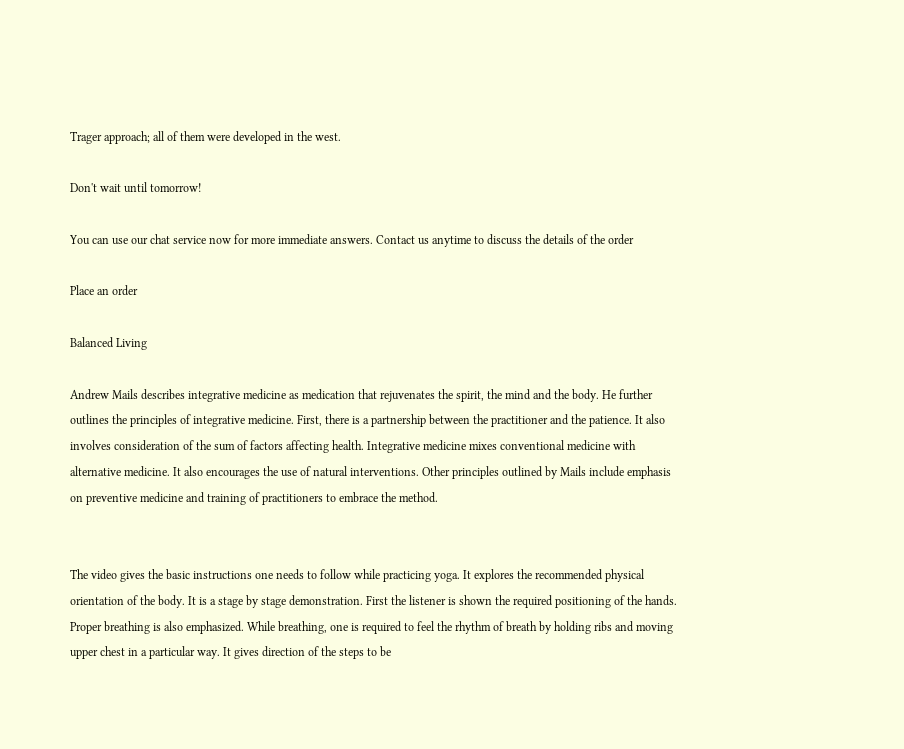Trager approach; all of them were developed in the west.

Don't wait until tomorrow!

You can use our chat service now for more immediate answers. Contact us anytime to discuss the details of the order

Place an order

Balanced Living

Andrew Mails describes integrative medicine as medication that rejuvenates the spirit, the mind and the body. He further outlines the principles of integrative medicine. First, there is a partnership between the practitioner and the patience. It also involves consideration of the sum of factors affecting health. Integrative medicine mixes conventional medicine with alternative medicine. It also encourages the use of natural interventions. Other principles outlined by Mails include emphasis on preventive medicine and training of practitioners to embrace the method.


The video gives the basic instructions one needs to follow while practicing yoga. It explores the recommended physical orientation of the body. It is a stage by stage demonstration. First the listener is shown the required positioning of the hands. Proper breathing is also emphasized. While breathing, one is required to feel the rhythm of breath by holding ribs and moving upper chest in a particular way. It gives direction of the steps to be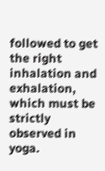followed to get the right inhalation and exhalation, which must be strictly observed in yoga.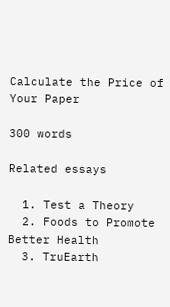Calculate the Price of Your Paper

300 words

Related essays

  1. Test a Theory
  2. Foods to Promote Better Health
  3. TruEarth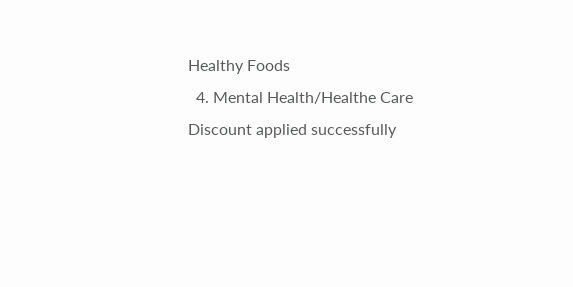Healthy Foods
  4. Mental Health/Healthe Care
Discount applied successfully